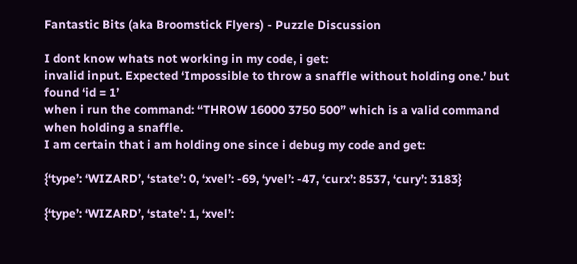Fantastic Bits (aka Broomstick Flyers) - Puzzle Discussion

I dont know whats not working in my code, i get:
invalid input. Expected ‘Impossible to throw a snaffle without holding one.’ but found ‘id = 1’
when i run the command: “THROW 16000 3750 500” which is a valid command when holding a snaffle.
I am certain that i am holding one since i debug my code and get:

{‘type’: ‘WIZARD’, ‘state’: 0, ‘xvel’: -69, ‘yvel’: -47, ‘curx’: 8537, ‘cury’: 3183}

{‘type’: ‘WIZARD’, ‘state’: 1, ‘xvel’: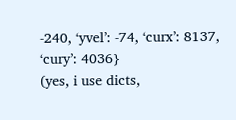-240, ‘yvel’: -74, ‘curx’: 8137, ‘cury’: 4036}
(yes, i use dicts,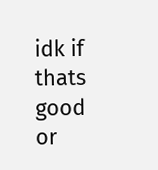idk if thats good or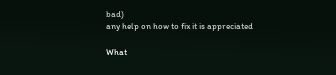bad)
any help on how to fix it is appreciated

What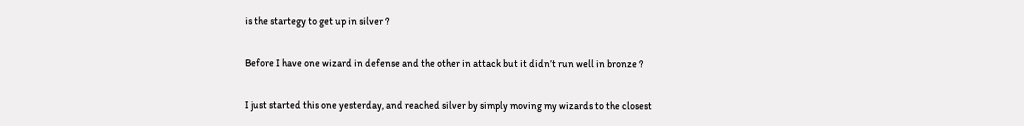is the startegy to get up in silver ?

Before I have one wizard in defense and the other in attack but it didn’t run well in bronze ?

I just started this one yesterday, and reached silver by simply moving my wizards to the closest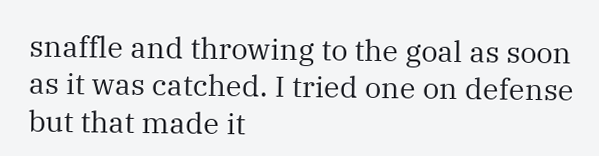snaffle and throwing to the goal as soon as it was catched. I tried one on defense but that made it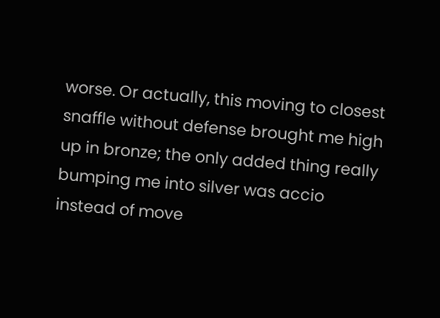worse. Or actually, this moving to closest snaffle without defense brought me high up in bronze; the only added thing really bumping me into silver was accio instead of move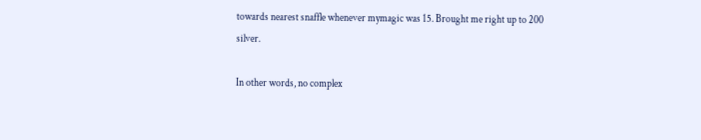towards nearest snaffle whenever mymagic was 15. Brought me right up to 200 silver.

In other words, no complex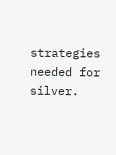strategies needed for silver.